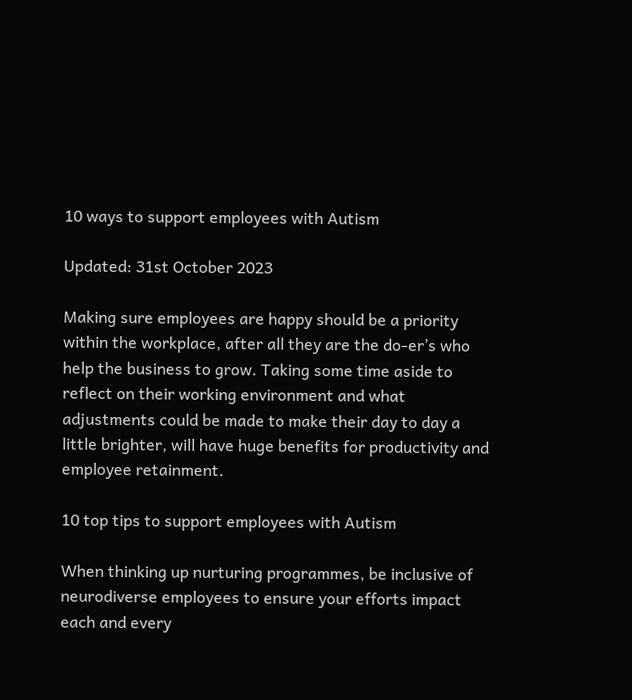10 ways to support employees with Autism

Updated: 31st October 2023

Making sure employees are happy should be a priority within the workplace, after all they are the do-er’s who help the business to grow. Taking some time aside to reflect on their working environment and what adjustments could be made to make their day to day a little brighter, will have huge benefits for productivity and employee retainment.

10 top tips to support employees with Autism

When thinking up nurturing programmes, be inclusive of neurodiverse employees to ensure your efforts impact each and every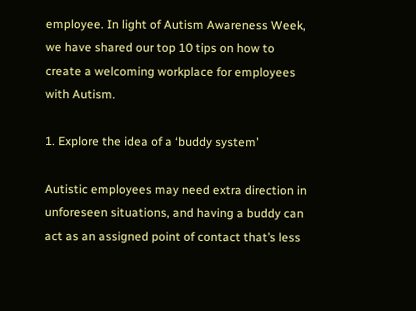employee. In light of Autism Awareness Week, we have shared our top 10 tips on how to create a welcoming workplace for employees with Autism.

1. Explore the idea of a ‘buddy system’

Autistic employees may need extra direction in unforeseen situations, and having a buddy can act as an assigned point of contact that’s less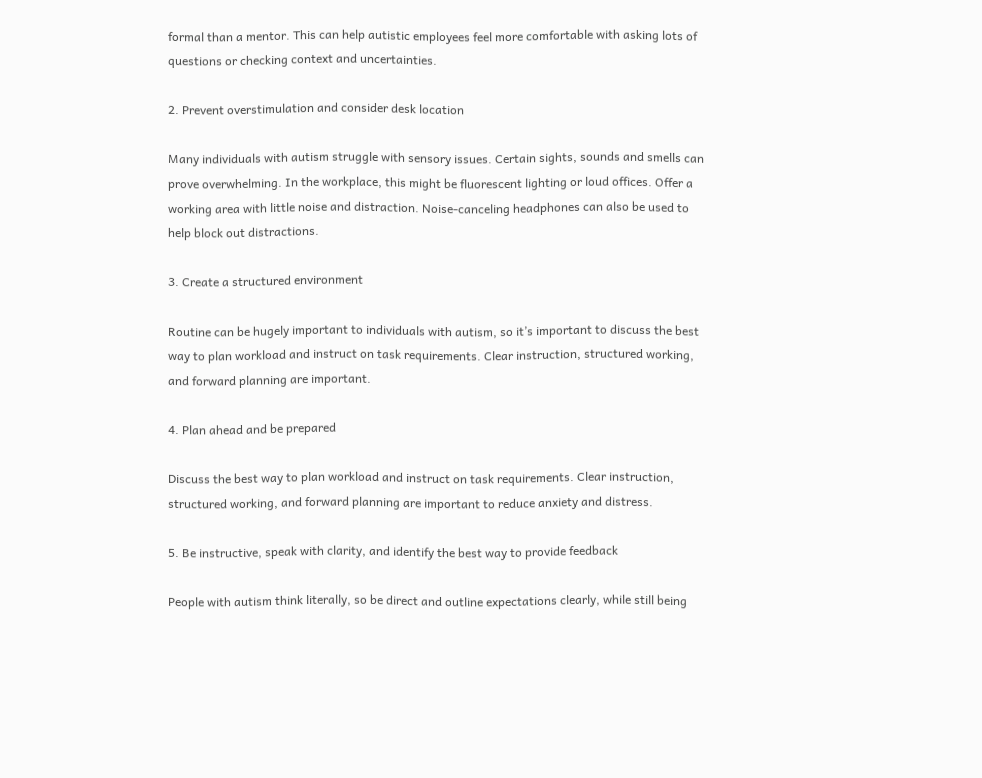formal than a mentor. This can help autistic employees feel more comfortable with asking lots of questions or checking context and uncertainties.

2. Prevent overstimulation and consider desk location

Many individuals with autism struggle with sensory issues. Certain sights, sounds and smells can prove overwhelming. In the workplace, this might be fluorescent lighting or loud offices. Offer a working area with little noise and distraction. Noise-canceling headphones can also be used to help block out distractions.

3. Create a structured environment

Routine can be hugely important to individuals with autism, so it’s important to discuss the best way to plan workload and instruct on task requirements. Clear instruction, structured working, and forward planning are important.

4. Plan ahead and be prepared

Discuss the best way to plan workload and instruct on task requirements. Clear instruction, structured working, and forward planning are important to reduce anxiety and distress.

5. Be instructive, speak with clarity, and identify the best way to provide feedback

People with autism think literally, so be direct and outline expectations clearly, while still being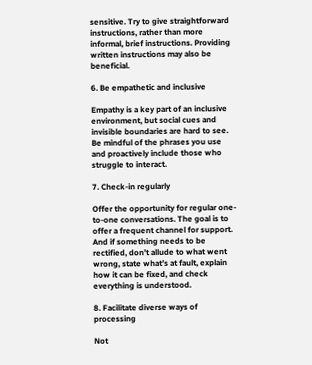sensitive. Try to give straightforward instructions, rather than more informal, brief instructions. Providing written instructions may also be beneficial.

6. Be empathetic and inclusive

Empathy is a key part of an inclusive environment, but social cues and invisible boundaries are hard to see. Be mindful of the phrases you use and proactively include those who struggle to interact.

7. Check-in regularly

Offer the opportunity for regular one-to-one conversations. The goal is to offer a frequent channel for support. And if something needs to be rectified, don’t allude to what went wrong, state what’s at fault, explain how it can be fixed, and check everything is understood.

8. Facilitate diverse ways of processing

Not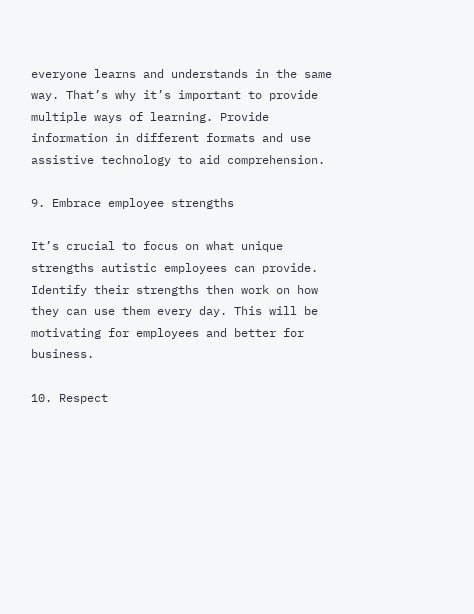everyone learns and understands in the same way. That’s why it’s important to provide multiple ways of learning. Provide information in different formats and use assistive technology to aid comprehension.

9. Embrace employee strengths

It’s crucial to focus on what unique strengths autistic employees can provide. Identify their strengths then work on how they can use them every day. This will be motivating for employees and better for business.

10. Respect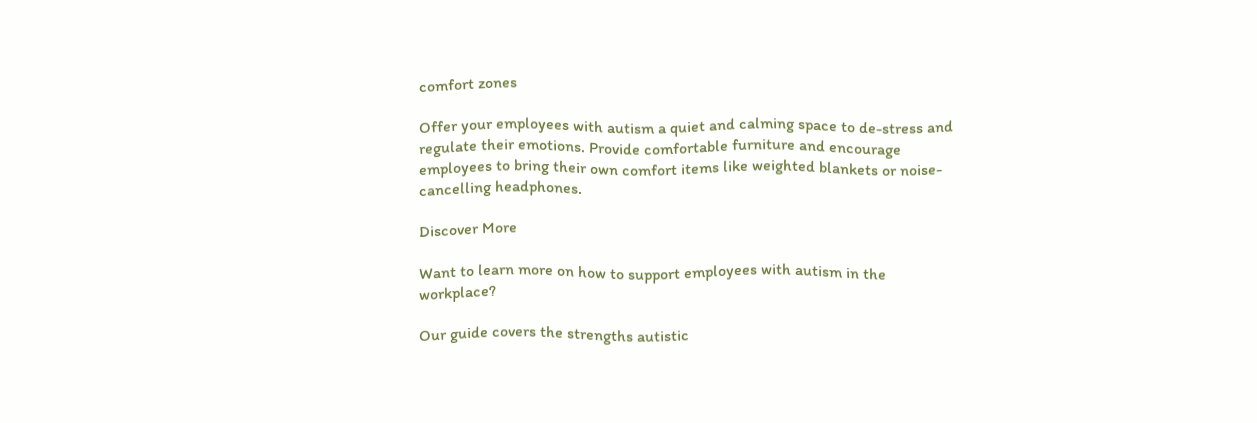comfort zones

Offer your employees with autism a quiet and calming space to de-stress and regulate their emotions. Provide comfortable furniture and encourage employees to bring their own comfort items like weighted blankets or noise-cancelling headphones.

Discover More

Want to learn more on how to support employees with autism in the workplace?

Our guide covers the strengths autistic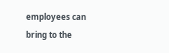employees can bring to the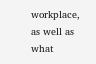workplace, as well as what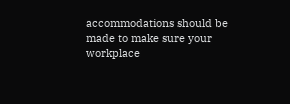accommodations should be made to make sure your workplace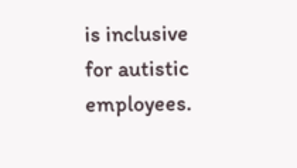is inclusive for autistic employees.